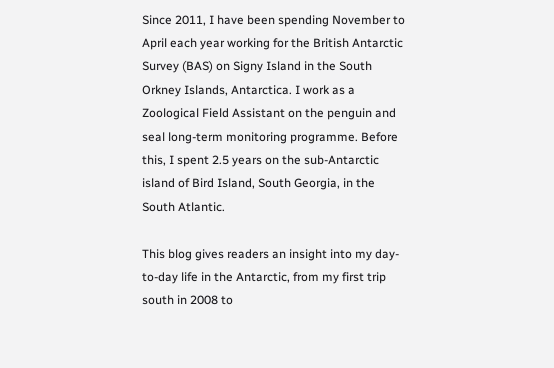Since 2011, I have been spending November to April each year working for the British Antarctic Survey (BAS) on Signy Island in the South Orkney Islands, Antarctica. I work as a Zoological Field Assistant on the penguin and seal long-term monitoring programme. Before this, I spent 2.5 years on the sub-Antarctic island of Bird Island, South Georgia, in the South Atlantic.

This blog gives readers an insight into my day-to-day life in the Antarctic, from my first trip south in 2008 to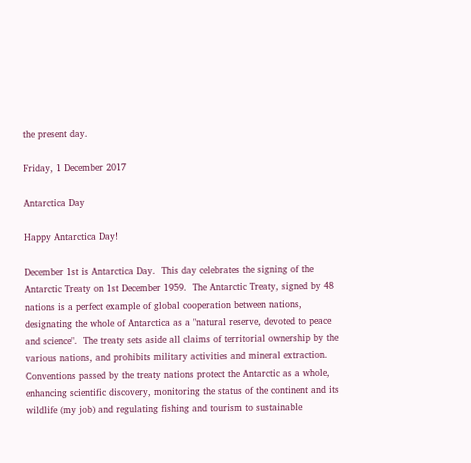the present day.

Friday, 1 December 2017

Antarctica Day

Happy Antarctica Day!

December 1st is Antarctica Day.  This day celebrates the signing of the Antarctic Treaty on 1st December 1959.  The Antarctic Treaty, signed by 48 nations is a perfect example of global cooperation between nations, designating the whole of Antarctica as a "natural reserve, devoted to peace and science".  The treaty sets aside all claims of territorial ownership by the various nations, and prohibits military activities and mineral extraction.  Conventions passed by the treaty nations protect the Antarctic as a whole, enhancing scientific discovery, monitoring the status of the continent and its wildlife (my job) and regulating fishing and tourism to sustainable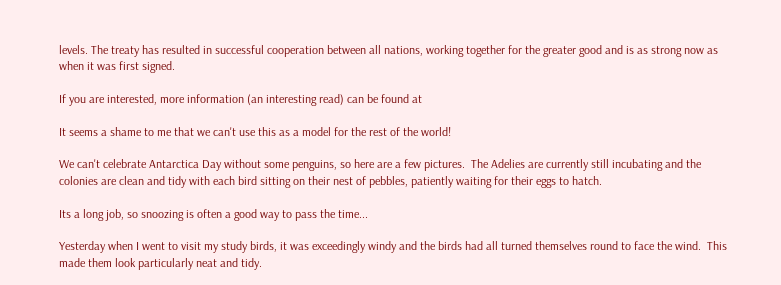levels. The treaty has resulted in successful cooperation between all nations, working together for the greater good and is as strong now as when it was first signed.

If you are interested, more information (an interesting read) can be found at

It seems a shame to me that we can't use this as a model for the rest of the world!

We can't celebrate Antarctica Day without some penguins, so here are a few pictures.  The Adelies are currently still incubating and the colonies are clean and tidy with each bird sitting on their nest of pebbles, patiently waiting for their eggs to hatch.

Its a long job, so snoozing is often a good way to pass the time...

Yesterday when I went to visit my study birds, it was exceedingly windy and the birds had all turned themselves round to face the wind.  This made them look particularly neat and tidy.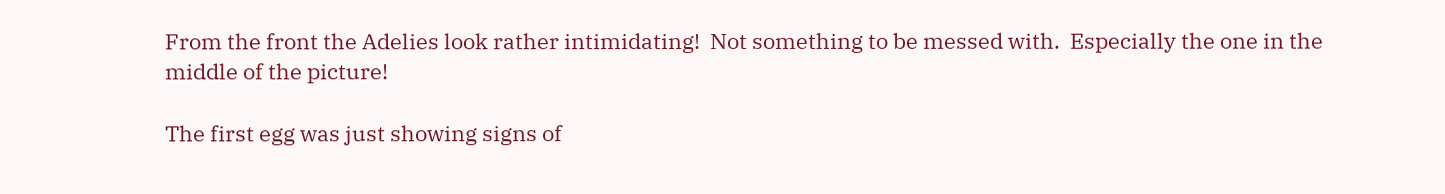From the front the Adelies look rather intimidating!  Not something to be messed with.  Especially the one in the middle of the picture!

The first egg was just showing signs of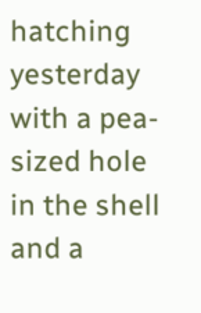hatching yesterday with a pea-sized hole in the shell and a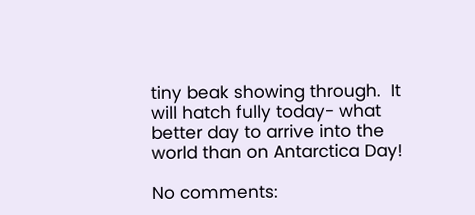tiny beak showing through.  It will hatch fully today- what better day to arrive into the world than on Antarctica Day!

No comments: